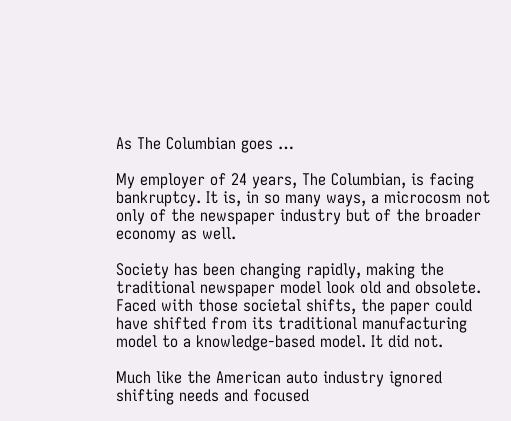As The Columbian goes …

My employer of 24 years, The Columbian, is facing bankruptcy. It is, in so many ways, a microcosm not only of the newspaper industry but of the broader economy as well.

Society has been changing rapidly, making the traditional newspaper model look old and obsolete. Faced with those societal shifts, the paper could have shifted from its traditional manufacturing model to a knowledge-based model. It did not.

Much like the American auto industry ignored shifting needs and focused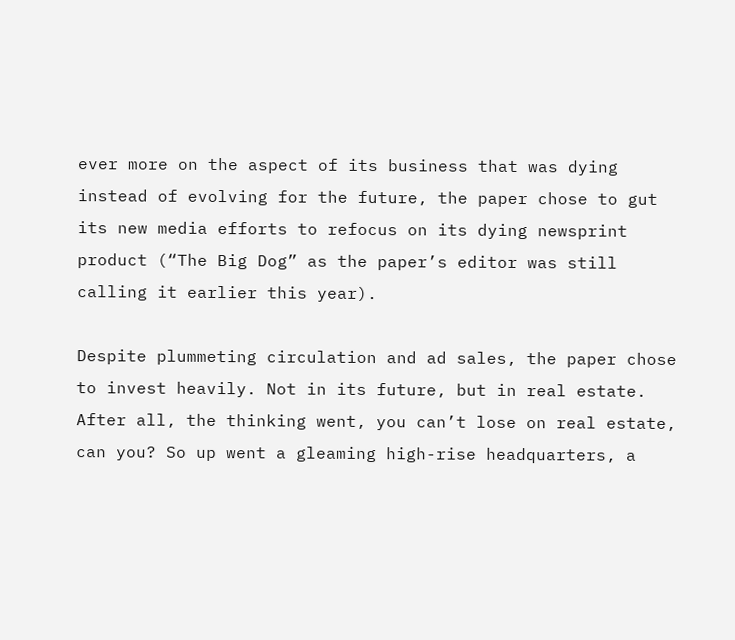ever more on the aspect of its business that was dying instead of evolving for the future, the paper chose to gut its new media efforts to refocus on its dying newsprint product (“The Big Dog” as the paper’s editor was still calling it earlier this year).

Despite plummeting circulation and ad sales, the paper chose to invest heavily. Not in its future, but in real estate. After all, the thinking went, you can’t lose on real estate, can you? So up went a gleaming high-rise headquarters, a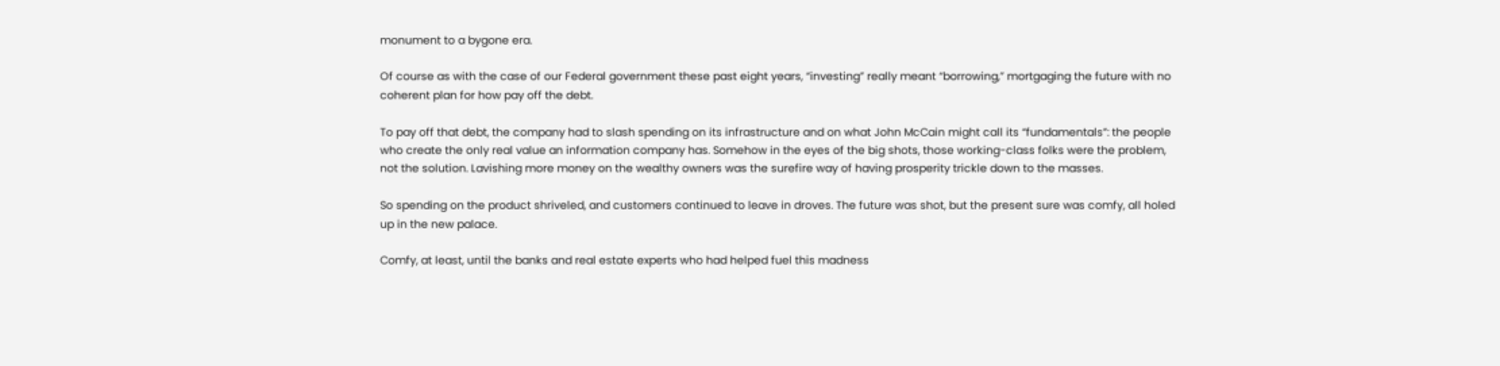monument to a bygone era.

Of course as with the case of our Federal government these past eight years, “investing” really meant “borrowing,” mortgaging the future with no coherent plan for how pay off the debt.

To pay off that debt, the company had to slash spending on its infrastructure and on what John McCain might call its “fundamentals”: the people who create the only real value an information company has. Somehow in the eyes of the big shots, those working-class folks were the problem, not the solution. Lavishing more money on the wealthy owners was the surefire way of having prosperity trickle down to the masses.

So spending on the product shriveled, and customers continued to leave in droves. The future was shot, but the present sure was comfy, all holed up in the new palace.

Comfy, at least, until the banks and real estate experts who had helped fuel this madness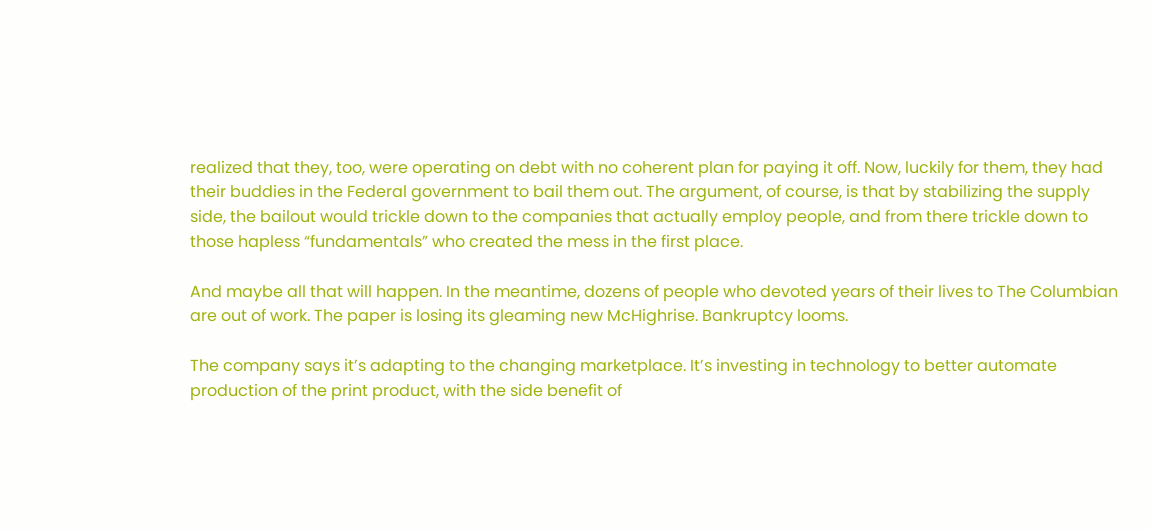realized that they, too, were operating on debt with no coherent plan for paying it off. Now, luckily for them, they had their buddies in the Federal government to bail them out. The argument, of course, is that by stabilizing the supply side, the bailout would trickle down to the companies that actually employ people, and from there trickle down to those hapless “fundamentals” who created the mess in the first place.

And maybe all that will happen. In the meantime, dozens of people who devoted years of their lives to The Columbian are out of work. The paper is losing its gleaming new McHighrise. Bankruptcy looms.

The company says it’s adapting to the changing marketplace. It’s investing in technology to better automate production of the print product, with the side benefit of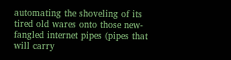automating the shoveling of its tired old wares onto those new-fangled internet pipes (pipes that will carry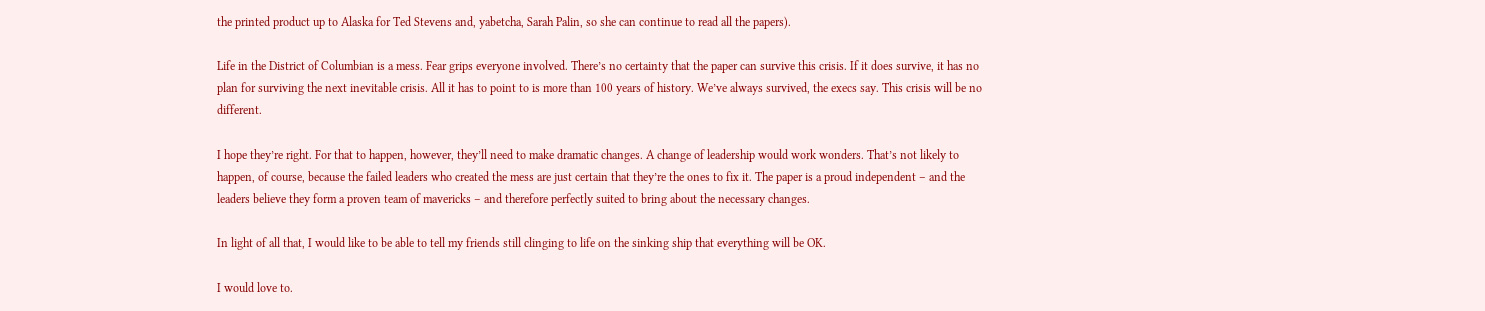the printed product up to Alaska for Ted Stevens and, yabetcha, Sarah Palin, so she can continue to read all the papers).

Life in the District of Columbian is a mess. Fear grips everyone involved. There’s no certainty that the paper can survive this crisis. If it does survive, it has no plan for surviving the next inevitable crisis. All it has to point to is more than 100 years of history. We’ve always survived, the execs say. This crisis will be no different.

I hope they’re right. For that to happen, however, they’ll need to make dramatic changes. A change of leadership would work wonders. That’s not likely to happen, of course, because the failed leaders who created the mess are just certain that they’re the ones to fix it. The paper is a proud independent – and the leaders believe they form a proven team of mavericks – and therefore perfectly suited to bring about the necessary changes.

In light of all that, I would like to be able to tell my friends still clinging to life on the sinking ship that everything will be OK.

I would love to.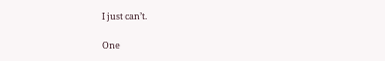I just can’t.

One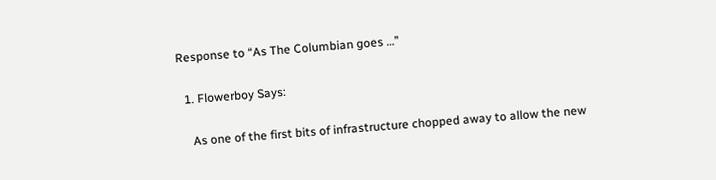Response to “As The Columbian goes …”

  1. Flowerboy Says:

    As one of the first bits of infrastructure chopped away to allow the new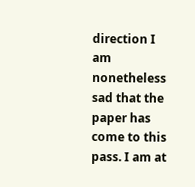direction I am nonetheless sad that the paper has come to this pass. I am at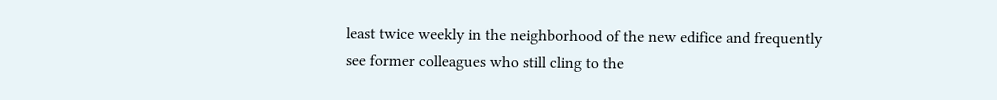least twice weekly in the neighborhood of the new edifice and frequently see former colleagues who still cling to the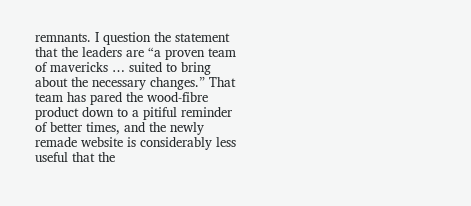remnants. I question the statement that the leaders are “a proven team of mavericks … suited to bring about the necessary changes.” That team has pared the wood-fibre product down to a pitiful reminder of better times, and the newly remade website is considerably less useful that the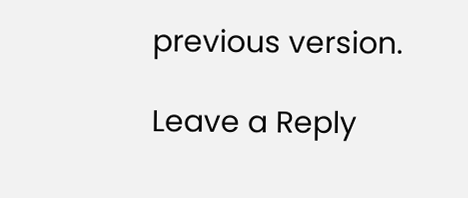previous version.

Leave a Reply